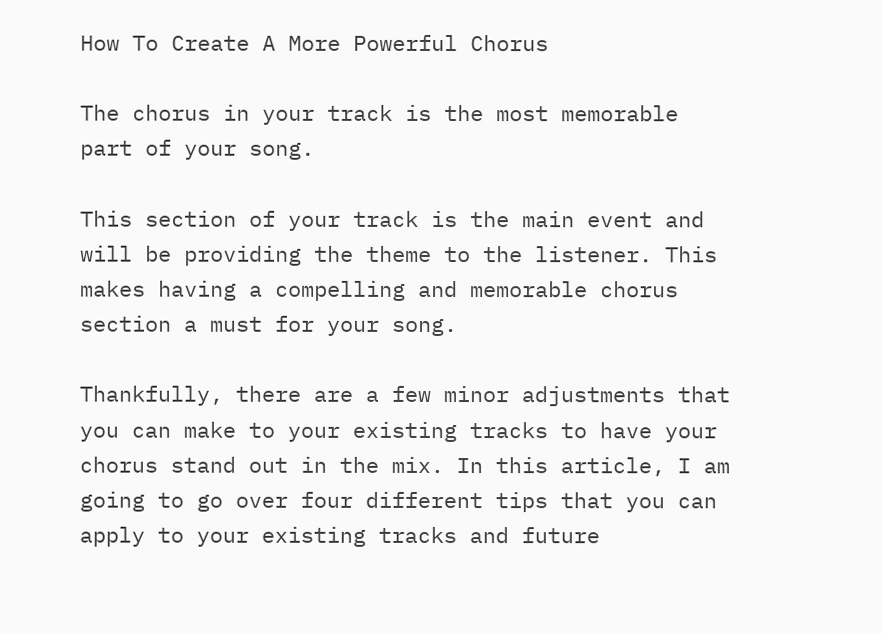How To Create A More Powerful Chorus

The chorus in your track is the most memorable part of your song.

This section of your track is the main event and will be providing the theme to the listener. This makes having a compelling and memorable chorus section a must for your song.

Thankfully, there are a few minor adjustments that you can make to your existing tracks to have your chorus stand out in the mix. In this article, I am going to go over four different tips that you can apply to your existing tracks and future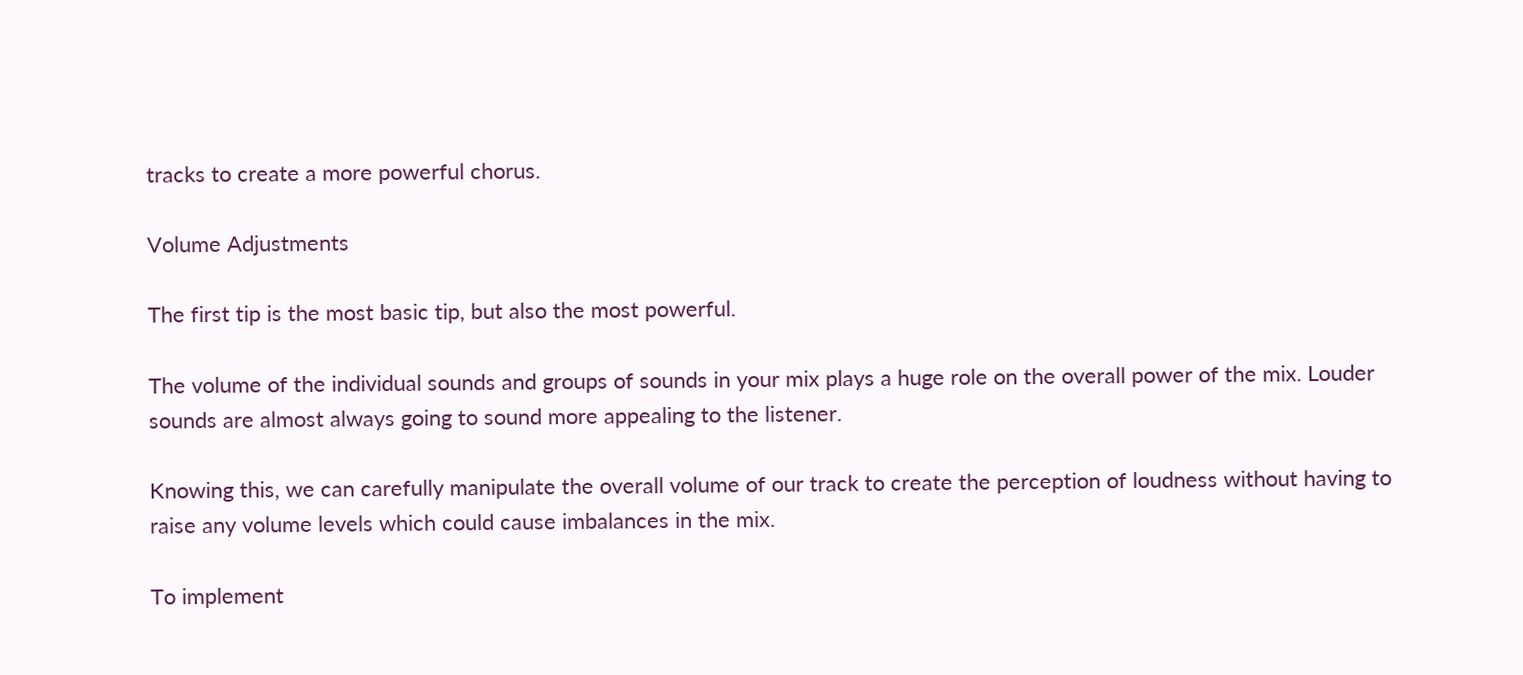tracks to create a more powerful chorus.

Volume Adjustments

The first tip is the most basic tip, but also the most powerful.

The volume of the individual sounds and groups of sounds in your mix plays a huge role on the overall power of the mix. Louder sounds are almost always going to sound more appealing to the listener.

Knowing this, we can carefully manipulate the overall volume of our track to create the perception of loudness without having to raise any volume levels which could cause imbalances in the mix.

To implement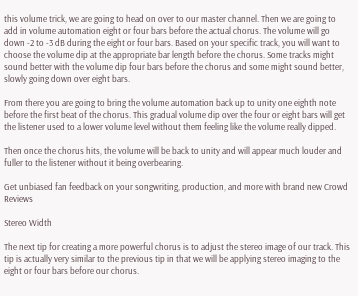this volume trick, we are going to head on over to our master channel. Then we are going to add in volume automation eight or four bars before the actual chorus. The volume will go down -2 to -3 dB during the eight or four bars. Based on your specific track, you will want to choose the volume dip at the appropriate bar length before the chorus. Some tracks might sound better with the volume dip four bars before the chorus and some might sound better, slowly going down over eight bars.

From there you are going to bring the volume automation back up to unity one eighth note before the first beat of the chorus. This gradual volume dip over the four or eight bars will get the listener used to a lower volume level without them feeling like the volume really dipped.

Then once the chorus hits, the volume will be back to unity and will appear much louder and fuller to the listener without it being overbearing.

Get unbiased fan feedback on your songwriting, production, and more with brand new Crowd Reviews

Stereo Width

The next tip for creating a more powerful chorus is to adjust the stereo image of our track. This tip is actually very similar to the previous tip in that we will be applying stereo imaging to the eight or four bars before our chorus.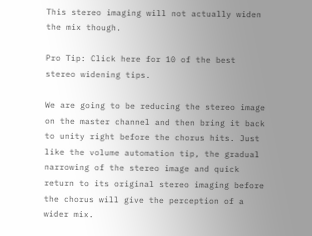This stereo imaging will not actually widen the mix though.

Pro Tip: Click here for 10 of the best stereo widening tips.

We are going to be reducing the stereo image on the master channel and then bring it back to unity right before the chorus hits. Just like the volume automation tip, the gradual narrowing of the stereo image and quick return to its original stereo imaging before the chorus will give the perception of a wider mix.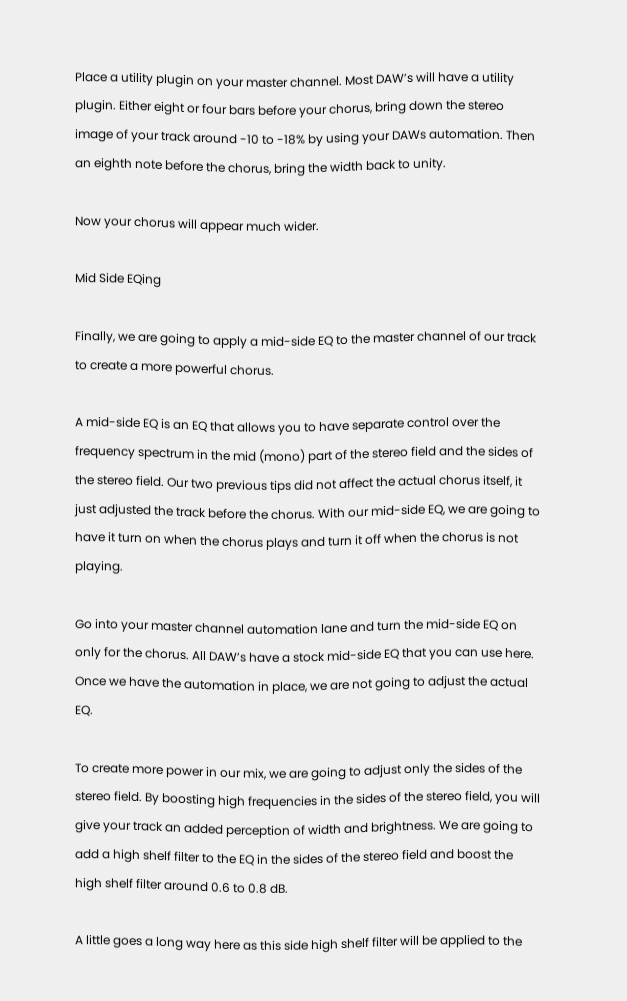Place a utility plugin on your master channel. Most DAW’s will have a utility plugin. Either eight or four bars before your chorus, bring down the stereo image of your track around -10 to -18% by using your DAWs automation. Then an eighth note before the chorus, bring the width back to unity.

Now your chorus will appear much wider.

Mid Side EQing

Finally, we are going to apply a mid-side EQ to the master channel of our track to create a more powerful chorus.

A mid-side EQ is an EQ that allows you to have separate control over the frequency spectrum in the mid (mono) part of the stereo field and the sides of the stereo field. Our two previous tips did not affect the actual chorus itself, it just adjusted the track before the chorus. With our mid-side EQ, we are going to have it turn on when the chorus plays and turn it off when the chorus is not playing.

Go into your master channel automation lane and turn the mid-side EQ on only for the chorus. All DAW’s have a stock mid-side EQ that you can use here. Once we have the automation in place, we are not going to adjust the actual EQ.

To create more power in our mix, we are going to adjust only the sides of the stereo field. By boosting high frequencies in the sides of the stereo field, you will give your track an added perception of width and brightness. We are going to add a high shelf filter to the EQ in the sides of the stereo field and boost the high shelf filter around 0.6 to 0.8 dB.

A little goes a long way here as this side high shelf filter will be applied to the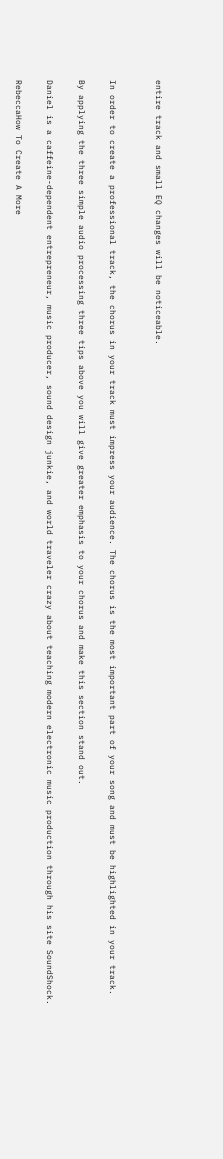entire track and small EQ changes will be noticeable.


In order to create a professional track, the chorus in your track must impress your audience. The chorus is the most important part of your song and must be highlighted in your track.

By applying the three simple audio processing three tips above you will give greater emphasis to your chorus and make this section stand out.

Daniel is a caffeine-dependent entrepreneur, music producer, sound design junkie, and world traveler crazy about teaching modern electronic music production through his site SoundShock.

RebeccaHow To Create A More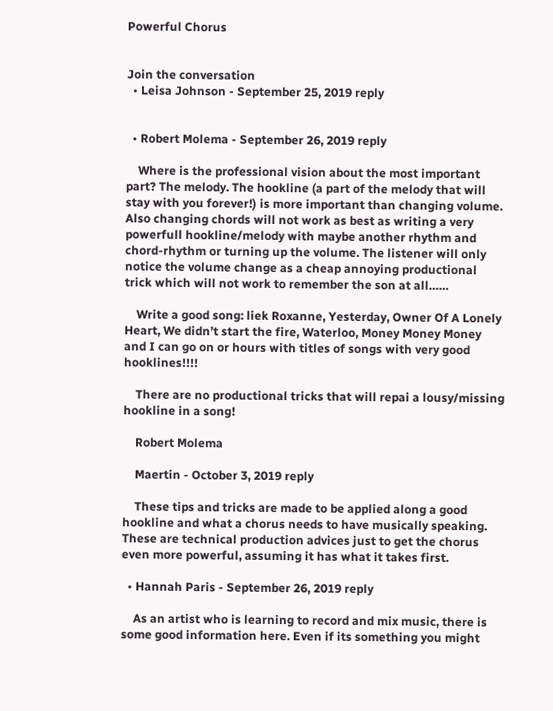Powerful Chorus


Join the conversation
  • Leisa Johnson - September 25, 2019 reply


  • Robert Molema - September 26, 2019 reply

    Where is the professional vision about the most important part? The melody. The hookline (a part of the melody that will stay with you forever!) is more important than changing volume. Also changing chords will not work as best as writing a very powerfull hookline/melody with maybe another rhythm and chord-rhythm or turning up the volume. The listener will only notice the volume change as a cheap annoying productional trick which will not work to remember the son at all……

    Write a good song: liek Roxanne, Yesterday, Owner Of A Lonely Heart, We didn’t start the fire, Waterloo, Money Money Money and I can go on or hours with titles of songs with very good hooklines!!!!

    There are no productional tricks that will repai a lousy/missing hookline in a song!

    Robert Molema

    Maertin - October 3, 2019 reply

    These tips and tricks are made to be applied along a good hookline and what a chorus needs to have musically speaking. These are technical production advices just to get the chorus even more powerful, assuming it has what it takes first.

  • Hannah Paris - September 26, 2019 reply

    As an artist who is learning to record and mix music, there is some good information here. Even if its something you might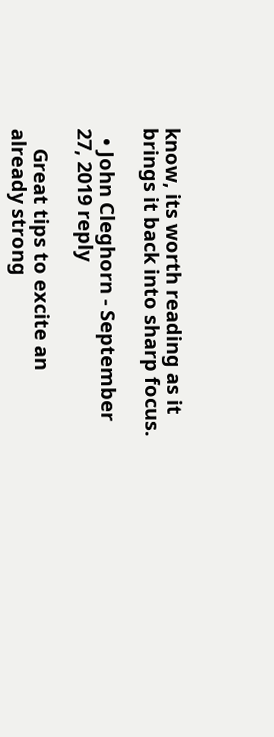know, its worth reading as it brings it back into sharp focus.

  • John Cleghorn - September 27, 2019 reply

    Great tips to excite an already strong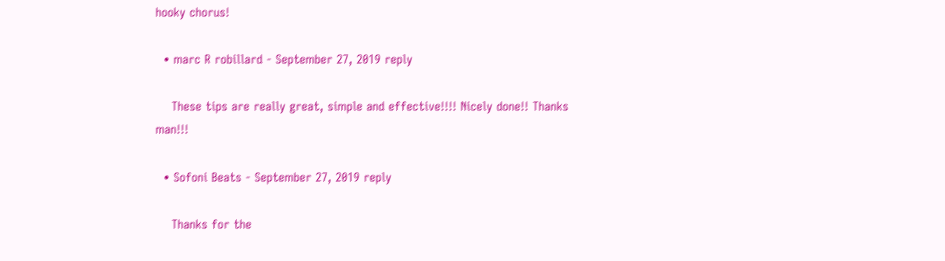hooky chorus!

  • marc R robillard - September 27, 2019 reply

    These tips are really great, simple and effective!!!! Nicely done!! Thanks man!!!

  • Sofoni Beats - September 27, 2019 reply

    Thanks for the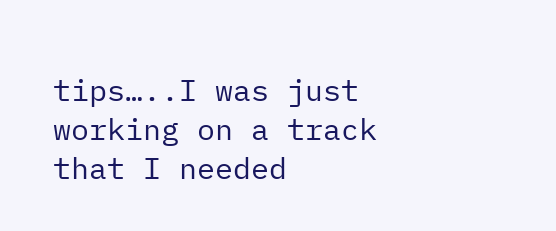tips…..I was just working on a track that I needed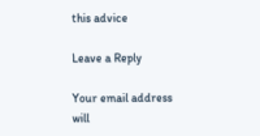this advice

Leave a Reply

Your email address will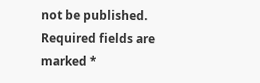not be published. Required fields are marked *